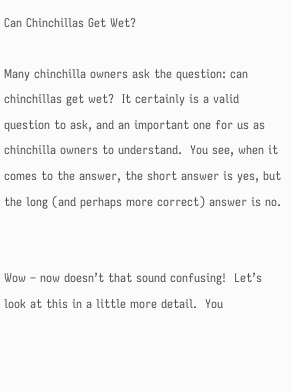Can Chinchillas Get Wet?

Many chinchilla owners ask the question: can chinchillas get wet?  It certainly is a valid question to ask, and an important one for us as chinchilla owners to understand.  You see, when it comes to the answer, the short answer is yes, but the long (and perhaps more correct) answer is no.


Wow – now doesn’t that sound confusing!  Let’s look at this in a little more detail.  You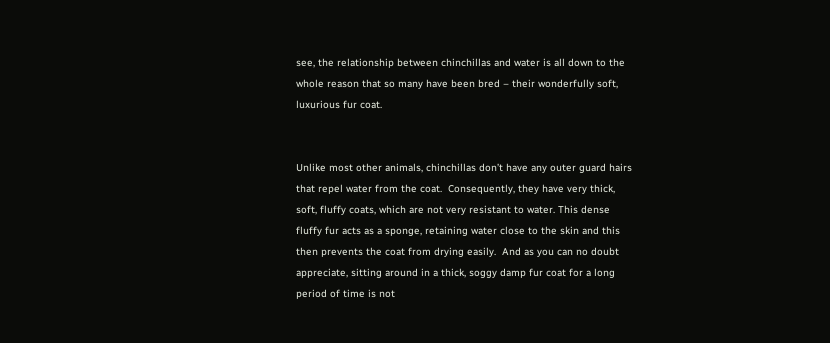see, the relationship between chinchillas and water is all down to the whole reason that so many have been bred – their wonderfully soft, luxurious fur coat.


Unlike most other animals, chinchillas don’t have any outer guard hairs that repel water from the coat.  Consequently, they have very thick, soft, fluffy coats, which are not very resistant to water. This dense fluffy fur acts as a sponge, retaining water close to the skin and this then prevents the coat from drying easily.  And as you can no doubt appreciate, sitting around in a thick, soggy damp fur coat for a long period of time is not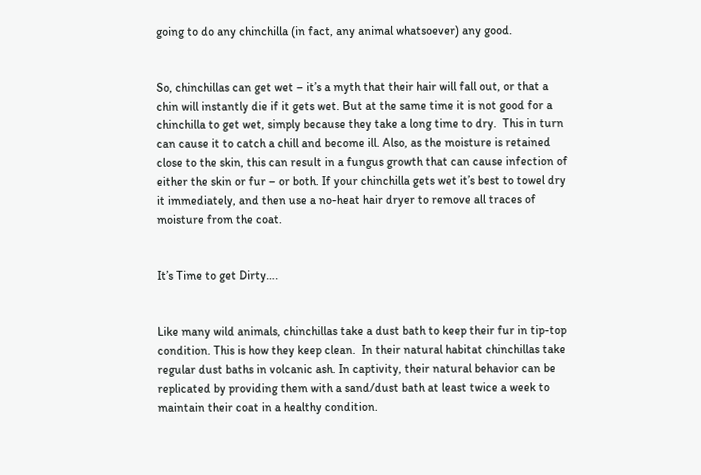going to do any chinchilla (in fact, any animal whatsoever) any good.


So, chinchillas can get wet – it’s a myth that their hair will fall out, or that a chin will instantly die if it gets wet. But at the same time it is not good for a chinchilla to get wet, simply because they take a long time to dry.  This in turn can cause it to catch a chill and become ill. Also, as the moisture is retained close to the skin, this can result in a fungus growth that can cause infection of either the skin or fur – or both. If your chinchilla gets wet it’s best to towel dry it immediately, and then use a no-heat hair dryer to remove all traces of moisture from the coat.


It’s Time to get Dirty….


Like many wild animals, chinchillas take a dust bath to keep their fur in tip-top condition. This is how they keep clean.  In their natural habitat chinchillas take regular dust baths in volcanic ash. In captivity, their natural behavior can be replicated by providing them with a sand/dust bath at least twice a week to maintain their coat in a healthy condition.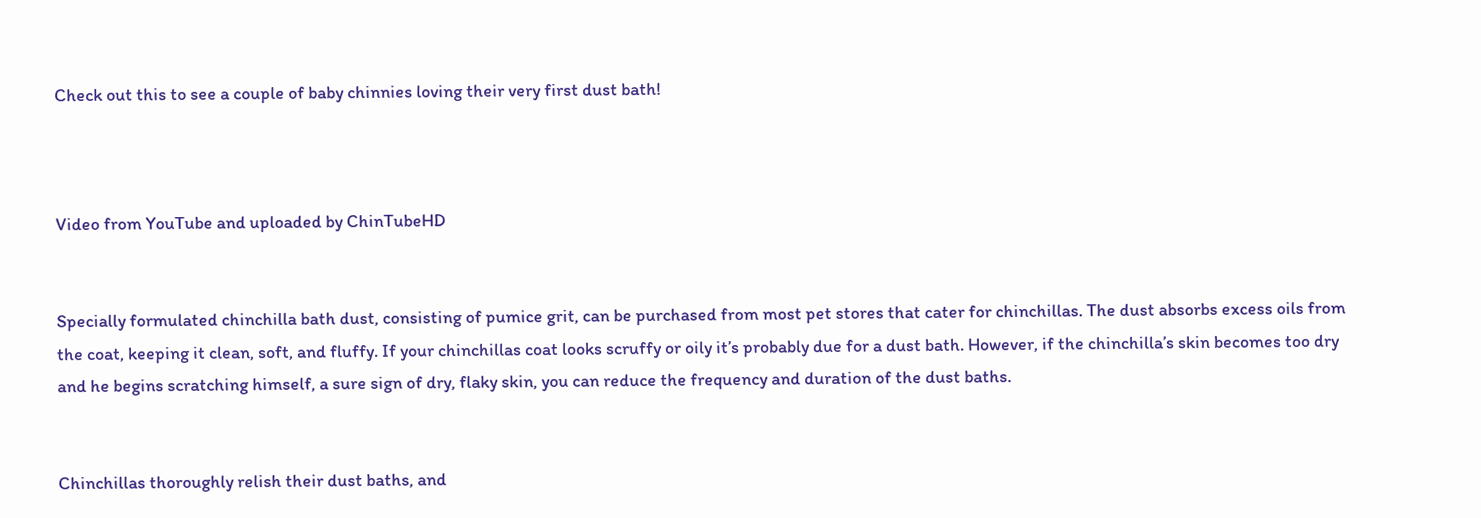Check out this to see a couple of baby chinnies loving their very first dust bath!



Video from YouTube and uploaded by ChinTubeHD


Specially formulated chinchilla bath dust, consisting of pumice grit, can be purchased from most pet stores that cater for chinchillas. The dust absorbs excess oils from the coat, keeping it clean, soft, and fluffy. If your chinchillas coat looks scruffy or oily it’s probably due for a dust bath. However, if the chinchilla’s skin becomes too dry and he begins scratching himself, a sure sign of dry, flaky skin, you can reduce the frequency and duration of the dust baths.


Chinchillas thoroughly relish their dust baths, and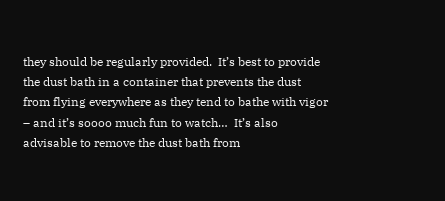they should be regularly provided.  It’s best to provide the dust bath in a container that prevents the dust from flying everywhere as they tend to bathe with vigor – and it’s soooo much fun to watch…  It’s also advisable to remove the dust bath from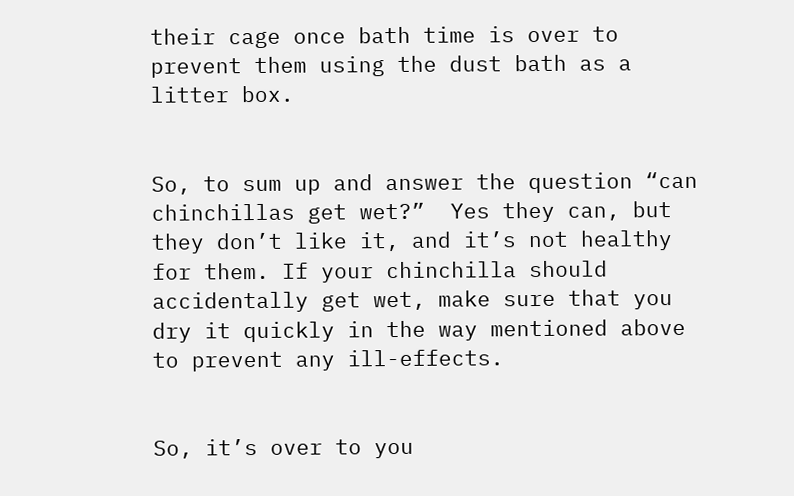their cage once bath time is over to prevent them using the dust bath as a litter box.


So, to sum up and answer the question “can chinchillas get wet?”  Yes they can, but they don’t like it, and it’s not healthy for them. If your chinchilla should accidentally get wet, make sure that you dry it quickly in the way mentioned above to prevent any ill-effects.


So, it’s over to you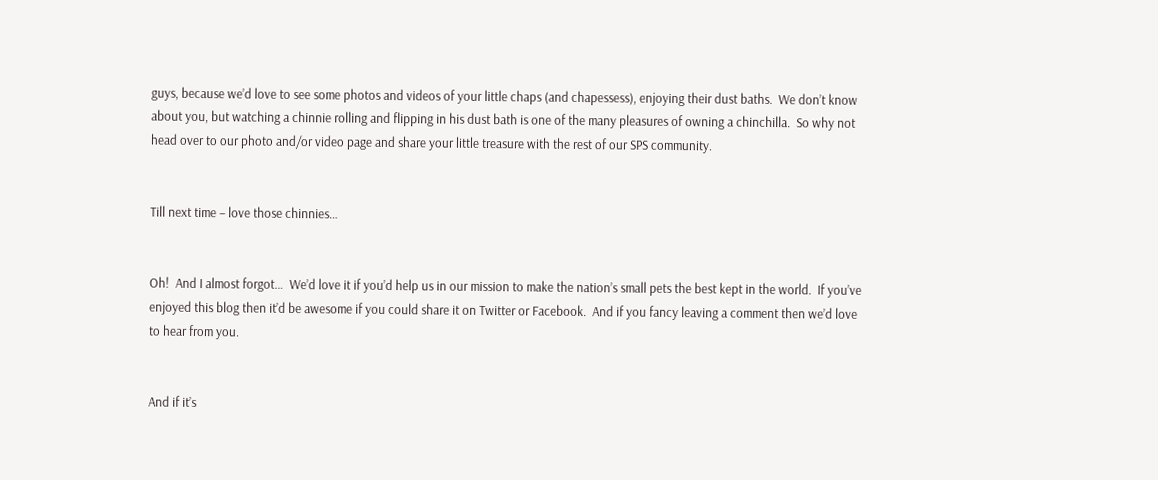guys, because we’d love to see some photos and videos of your little chaps (and chapessess), enjoying their dust baths.  We don’t know about you, but watching a chinnie rolling and flipping in his dust bath is one of the many pleasures of owning a chinchilla.  So why not head over to our photo and/or video page and share your little treasure with the rest of our SPS community.


Till next time – love those chinnies…


Oh!  And I almost forgot…  We’d love it if you’d help us in our mission to make the nation’s small pets the best kept in the world.  If you’ve enjoyed this blog then it’d be awesome if you could share it on Twitter or Facebook.  And if you fancy leaving a comment then we’d love to hear from you.


And if it’s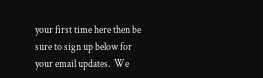your first time here then be sure to sign up below for your email updates.  We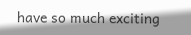have so much exciting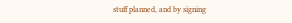stuff planned, and by signing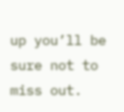up you’ll be sure not to miss out.